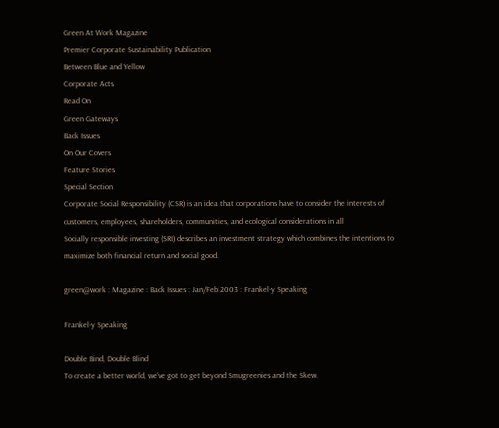Green At Work Magazine
Premier Corporate Sustainability Publication
Between Blue and Yellow
Corporate Acts
Read On
Green Gateways
Back Issues
On Our Covers
Feature Stories
Special Section
Corporate Social Responsibility (CSR) is an idea that corporations have to consider the interests of customers, employees, shareholders, communities, and ecological considerations in all
Socially responsible investing (SRI) describes an investment strategy which combines the intentions to maximize both financial return and social good.

green@work : Magazine : Back Issues : Jan/Feb 2003 : Frankel-y Speaking

Frankel-y Speaking

Double Bind, Double Blind
To create a better world, we've got to get beyond Smugreenies and the Skew.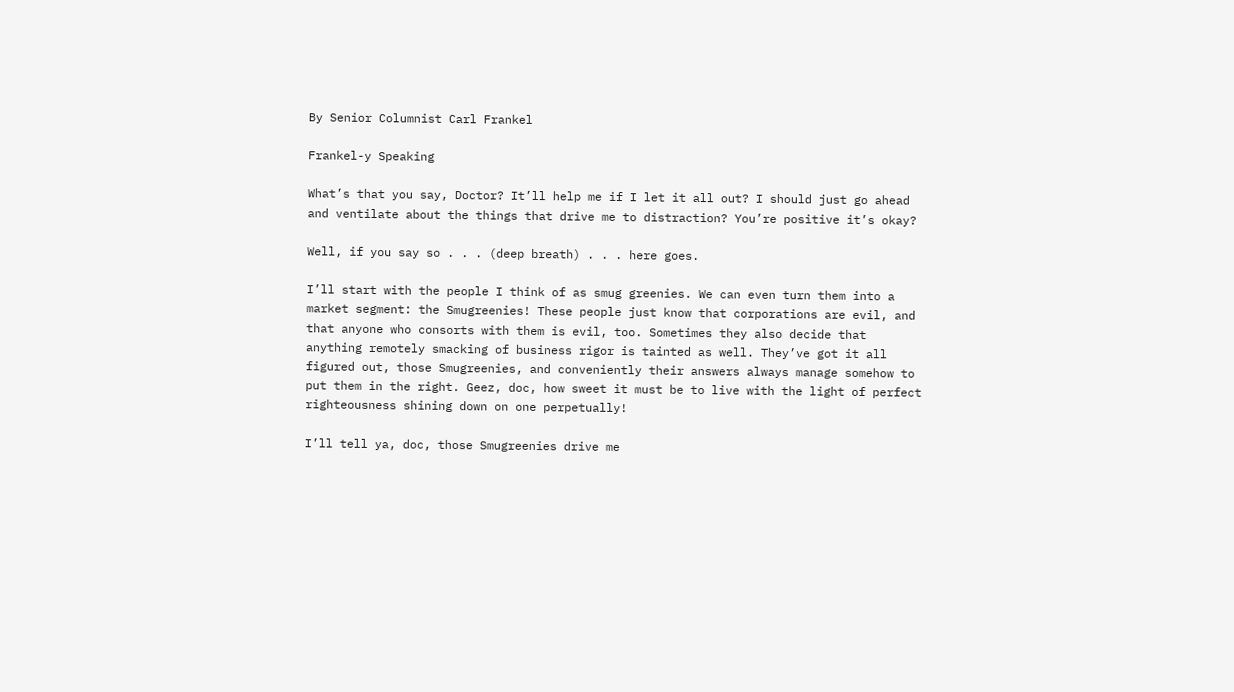By Senior Columnist Carl Frankel

Frankel-y Speaking

What’s that you say, Doctor? It’ll help me if I let it all out? I should just go ahead and ventilate about the things that drive me to distraction? You’re positive it’s okay?

Well, if you say so . . . (deep breath) . . . here goes.

I’ll start with the people I think of as smug greenies. We can even turn them into a market segment: the Smugreenies! These people just know that corporations are evil, and that anyone who consorts with them is evil, too. Sometimes they also decide that anything remotely smacking of business rigor is tainted as well. They’ve got it all figured out, those Smugreenies, and conveniently their answers always manage somehow to put them in the right. Geez, doc, how sweet it must be to live with the light of perfect righteousness shining down on one perpetually!

I’ll tell ya, doc, those Smugreenies drive me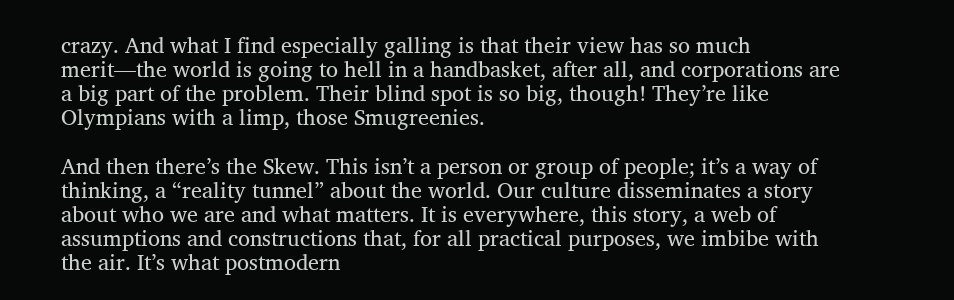crazy. And what I find especially galling is that their view has so much merit—the world is going to hell in a handbasket, after all, and corporations are a big part of the problem. Their blind spot is so big, though! They’re like Olympians with a limp, those Smugreenies.

And then there’s the Skew. This isn’t a person or group of people; it’s a way of thinking, a “reality tunnel” about the world. Our culture disseminates a story about who we are and what matters. It is everywhere, this story, a web of assumptions and constructions that, for all practical purposes, we imbibe with the air. It’s what postmodern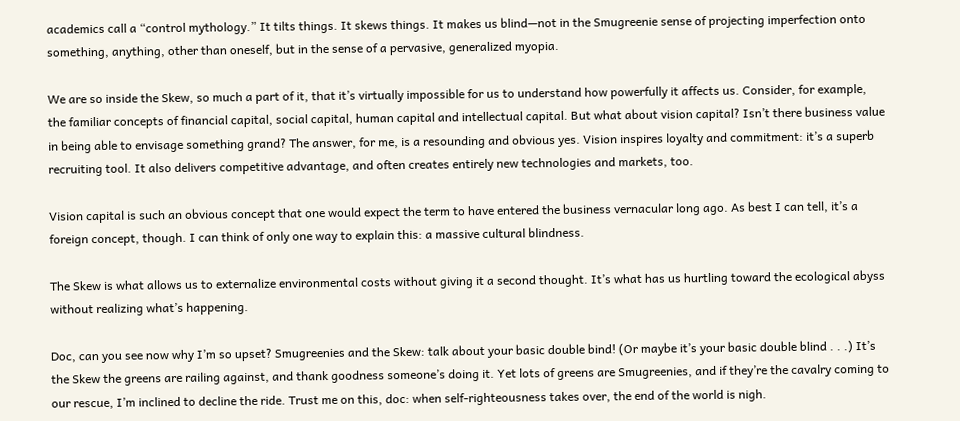academics call a “control mythology.” It tilts things. It skews things. It makes us blind—not in the Smugreenie sense of projecting imperfection onto something, anything, other than oneself, but in the sense of a pervasive, generalized myopia.

We are so inside the Skew, so much a part of it, that it’s virtually impossible for us to understand how powerfully it affects us. Consider, for example, the familiar concepts of financial capital, social capital, human capital and intellectual capital. But what about vision capital? Isn’t there business value in being able to envisage something grand? The answer, for me, is a resounding and obvious yes. Vision inspires loyalty and commitment: it’s a superb recruiting tool. It also delivers competitive advantage, and often creates entirely new technologies and markets, too.

Vision capital is such an obvious concept that one would expect the term to have entered the business vernacular long ago. As best I can tell, it’s a foreign concept, though. I can think of only one way to explain this: a massive cultural blindness.

The Skew is what allows us to externalize environmental costs without giving it a second thought. It’s what has us hurtling toward the ecological abyss without realizing what’s happening.

Doc, can you see now why I’m so upset? Smugreenies and the Skew: talk about your basic double bind! (Or maybe it’s your basic double blind . . .) It’s the Skew the greens are railing against, and thank goodness someone’s doing it. Yet lots of greens are Smugreenies, and if they’re the cavalry coming to our rescue, I’m inclined to decline the ride. Trust me on this, doc: when self-righteousness takes over, the end of the world is nigh.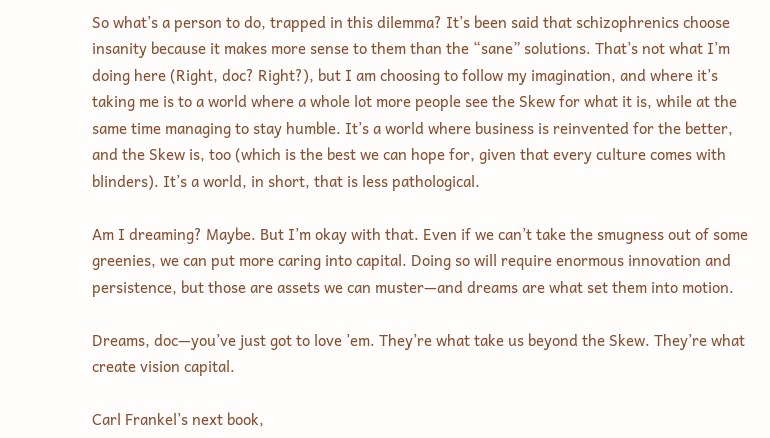So what’s a person to do, trapped in this dilemma? It’s been said that schizophrenics choose insanity because it makes more sense to them than the “sane” solutions. That’s not what I’m doing here (Right, doc? Right?), but I am choosing to follow my imagination, and where it’s taking me is to a world where a whole lot more people see the Skew for what it is, while at the same time managing to stay humble. It’s a world where business is reinvented for the better, and the Skew is, too (which is the best we can hope for, given that every culture comes with blinders). It’s a world, in short, that is less pathological.

Am I dreaming? Maybe. But I’m okay with that. Even if we can’t take the smugness out of some greenies, we can put more caring into capital. Doing so will require enormous innovation and persistence, but those are assets we can muster—and dreams are what set them into motion.

Dreams, doc—you’ve just got to love ’em. They’re what take us beyond the Skew. They’re what create vision capital.

Carl Frankel’s next book,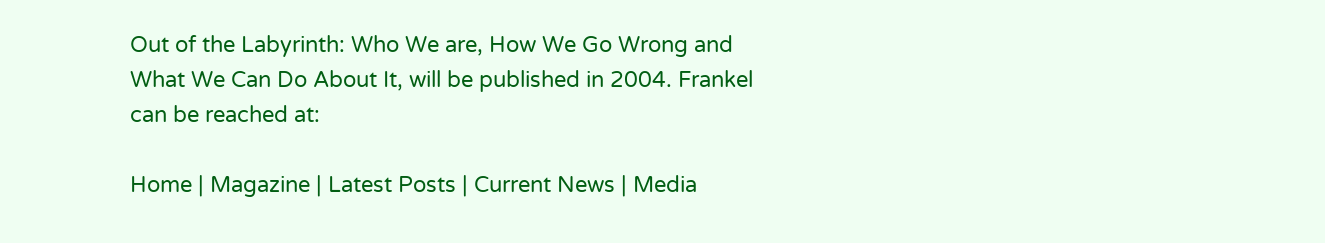Out of the Labyrinth: Who We are, How We Go Wrong and What We Can Do About It, will be published in 2004. Frankel can be reached at:

Home | Magazine | Latest Posts | Current News | Media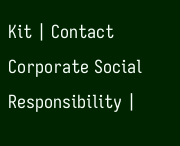Kit | Contact
Corporate Social Responsibility |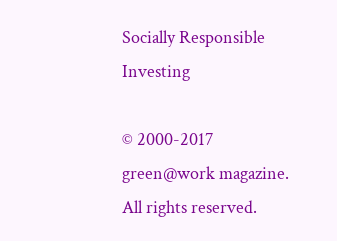Socially Responsible Investing

© 2000-2017 green@work magazine. All rights reserved.